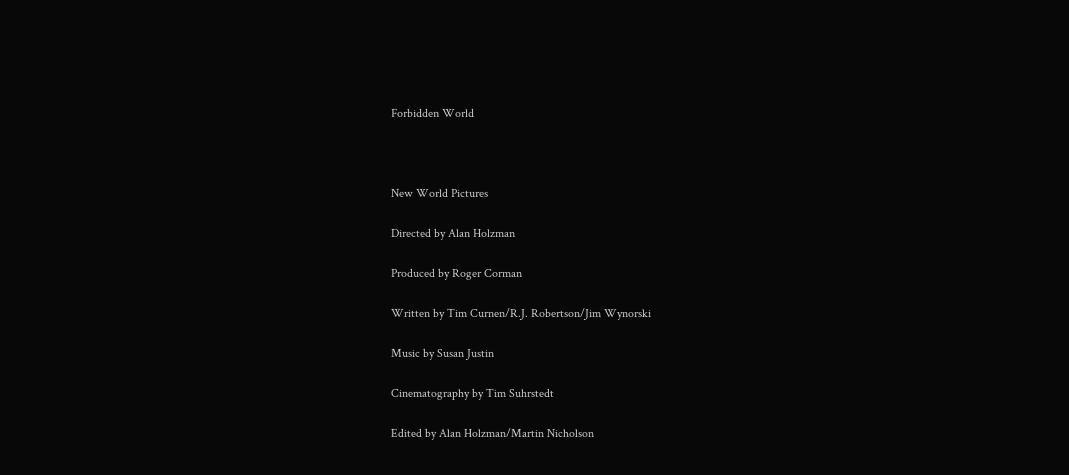Forbidden World



New World Pictures

Directed by Alan Holzman

Produced by Roger Corman

Written by Tim Curnen/R.J. Robertson/Jim Wynorski

Music by Susan Justin

Cinematography by Tim Suhrstedt

Edited by Alan Holzman/Martin Nicholson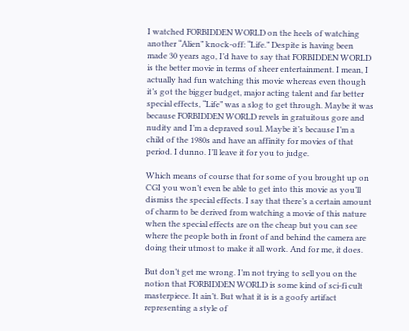I watched FORBIDDEN WORLD on the heels of watching another “Alien” knock-off: “Life.” Despite is having been made 30 years ago, I’d have to say that FORBIDDEN WORLD is the better movie in terms of sheer entertainment. I mean, I actually had fun watching this movie whereas even though it’s got the bigger budget, major acting talent and far better special effects, “Life” was a slog to get through. Maybe it was because FORBIDDEN WORLD revels in gratuitous gore and nudity and I’m a depraved soul. Maybe it’s because I’m a child of the 1980s and have an affinity for movies of that period. I dunno. I’ll leave it for you to judge.

Which means of course that for some of you brought up on CGI you won’t even be able to get into this movie as you’ll dismiss the special effects. I say that there’s a certain amount of charm to be derived from watching a movie of this nature when the special effects are on the cheap but you can see where the people both in front of and behind the camera are doing their utmost to make it all work. And for me, it does.

But don’t get me wrong. I’m not trying to sell you on the notion that FORBIDDEN WORLD is some kind of sci-fi cult masterpiece. It ain’t. But what it is is a goofy artifact representing a style of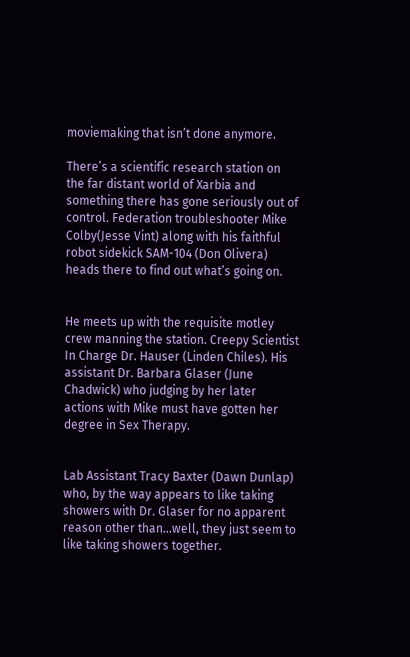moviemaking that isn’t done anymore.

There’s a scientific research station on the far distant world of Xarbia and something there has gone seriously out of control. Federation troubleshooter Mike Colby(Jesse Vint) along with his faithful robot sidekick SAM-104 (Don Olivera) heads there to find out what’s going on.


He meets up with the requisite motley crew manning the station. Creepy Scientist In Charge Dr. Hauser (Linden Chiles). His assistant Dr. Barbara Glaser (June Chadwick) who judging by her later actions with Mike must have gotten her degree in Sex Therapy.


Lab Assistant Tracy Baxter (Dawn Dunlap) who, by the way appears to like taking showers with Dr. Glaser for no apparent reason other than…well, they just seem to like taking showers together.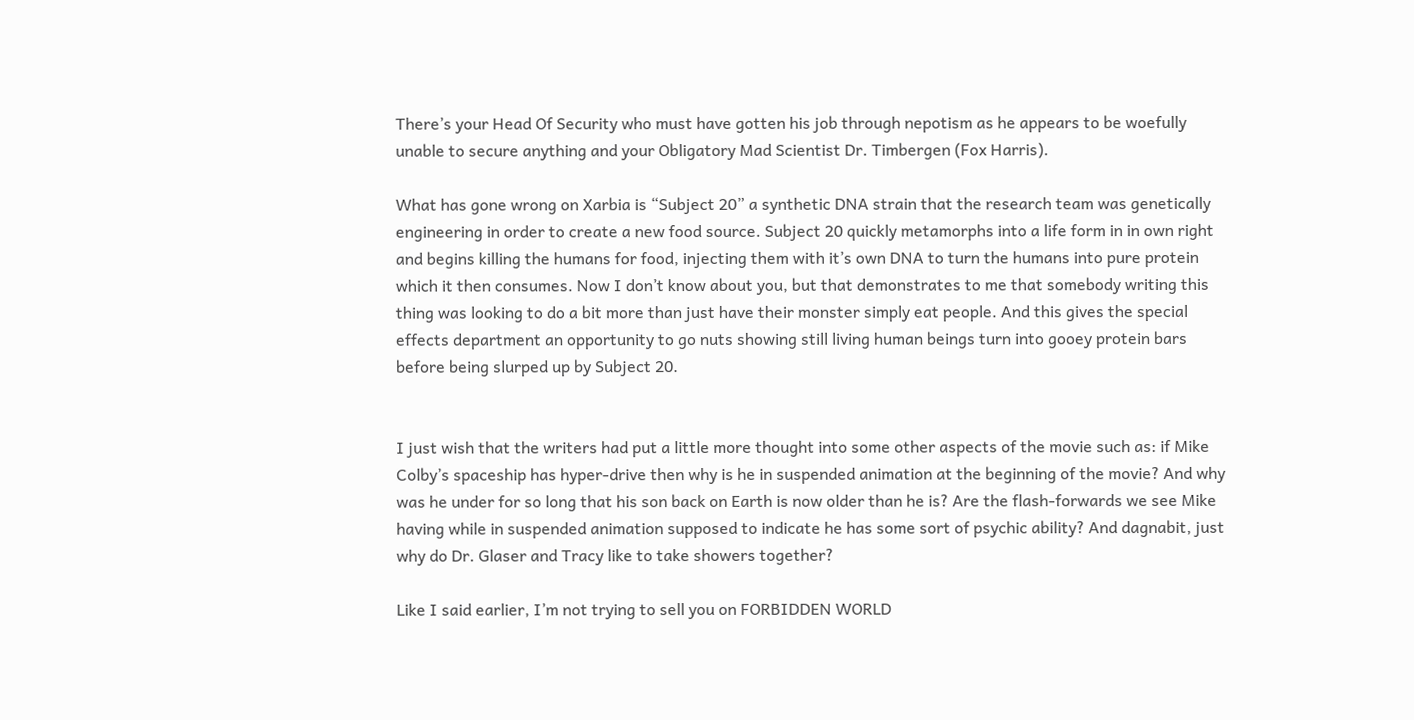There’s your Head Of Security who must have gotten his job through nepotism as he appears to be woefully unable to secure anything and your Obligatory Mad Scientist Dr. Timbergen (Fox Harris).

What has gone wrong on Xarbia is “Subject 20” a synthetic DNA strain that the research team was genetically engineering in order to create a new food source. Subject 20 quickly metamorphs into a life form in in own right and begins killing the humans for food, injecting them with it’s own DNA to turn the humans into pure protein which it then consumes. Now I don’t know about you, but that demonstrates to me that somebody writing this thing was looking to do a bit more than just have their monster simply eat people. And this gives the special effects department an opportunity to go nuts showing still living human beings turn into gooey protein bars before being slurped up by Subject 20.


I just wish that the writers had put a little more thought into some other aspects of the movie such as: if Mike Colby’s spaceship has hyper-drive then why is he in suspended animation at the beginning of the movie? And why was he under for so long that his son back on Earth is now older than he is? Are the flash-forwards we see Mike having while in suspended animation supposed to indicate he has some sort of psychic ability? And dagnabit, just why do Dr. Glaser and Tracy like to take showers together?

Like I said earlier, I’m not trying to sell you on FORBIDDEN WORLD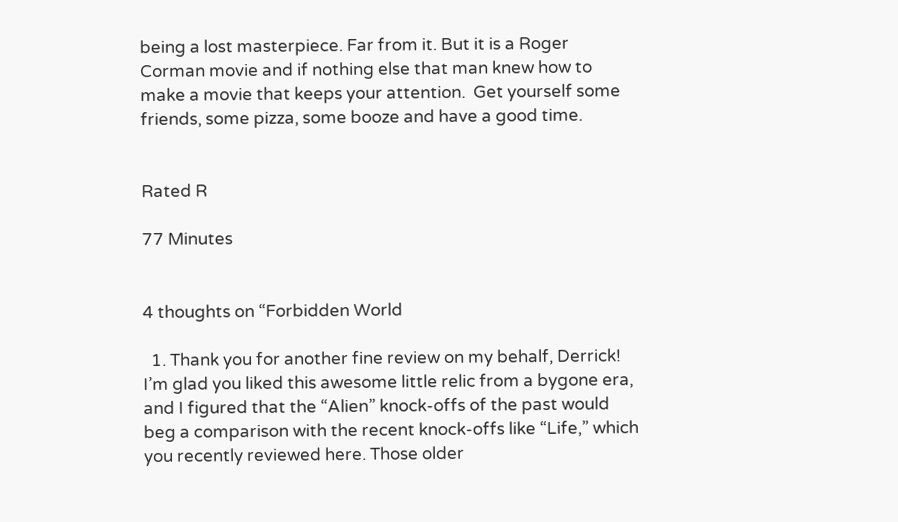being a lost masterpiece. Far from it. But it is a Roger Corman movie and if nothing else that man knew how to make a movie that keeps your attention.  Get yourself some friends, some pizza, some booze and have a good time.


Rated R

77 Minutes


4 thoughts on “Forbidden World

  1. Thank you for another fine review on my behalf, Derrick! I’m glad you liked this awesome little relic from a bygone era, and I figured that the “Alien” knock-offs of the past would beg a comparison with the recent knock-offs like “Life,” which you recently reviewed here. Those older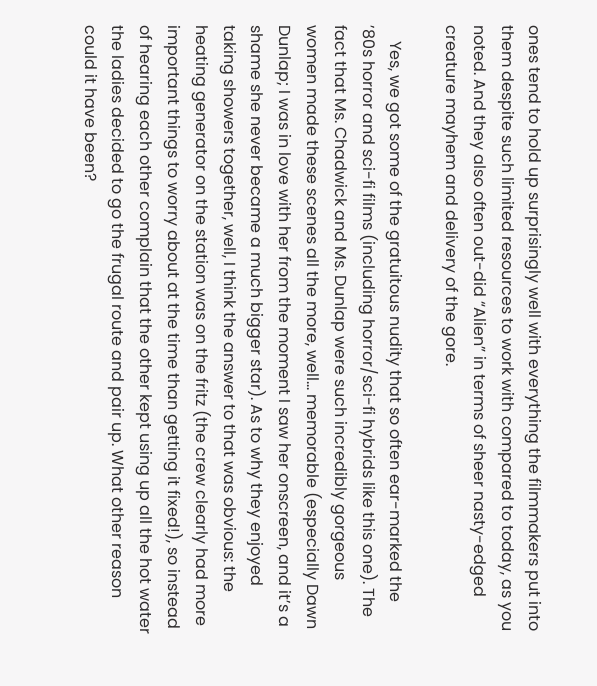ones tend to hold up surprisingly well with everything the filmmakers put into them despite such limited resources to work with compared to today, as you noted. And they also often out-did “Alien” in terms of sheer nasty-edged creature mayhem and delivery of the gore.

    Yes, we got some of the gratuitous nudity that so often ear-marked the ’80s horror and sci-fi films (including horror/sci-fi hybrids like this one). The fact that Ms. Chadwick and Ms. Dunlap were such incredibly gorgeous women made these scenes all the more, well… memorable (especially Dawn Dunlap; I was in love with her from the moment I saw her onscreen, and it’s a shame she never became a much bigger star). As to why they enjoyed taking showers together, well, I think the answer to that was obvious: the heating generator on the station was on the fritz (the crew clearly had more important things to worry about at the time than getting it fixed!), so instead of hearing each other complain that the other kept using up all the hot water the ladies decided to go the frugal route and pair up. What other reason could it have been?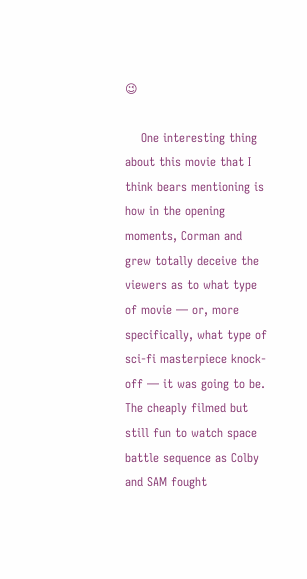😉

    One interesting thing about this movie that I think bears mentioning is how in the opening moments, Corman and grew totally deceive the viewers as to what type of movie — or, more specifically, what type of sci-fi masterpiece knock-off — it was going to be. The cheaply filmed but still fun to watch space battle sequence as Colby and SAM fought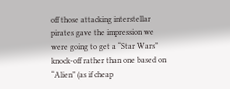off those attacking interstellar pirates gave the impression we were going to get a “Star Wars” knock-off rather than one based on “Alien” (as if cheap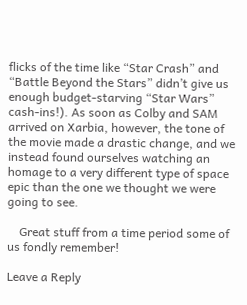flicks of the time like “Star Crash” and “Battle Beyond the Stars” didn’t give us enough budget-starving “Star Wars” cash-ins!). As soon as Colby and SAM arrived on Xarbia, however, the tone of the movie made a drastic change, and we instead found ourselves watching an homage to a very different type of space epic than the one we thought we were going to see.

    Great stuff from a time period some of us fondly remember!

Leave a Reply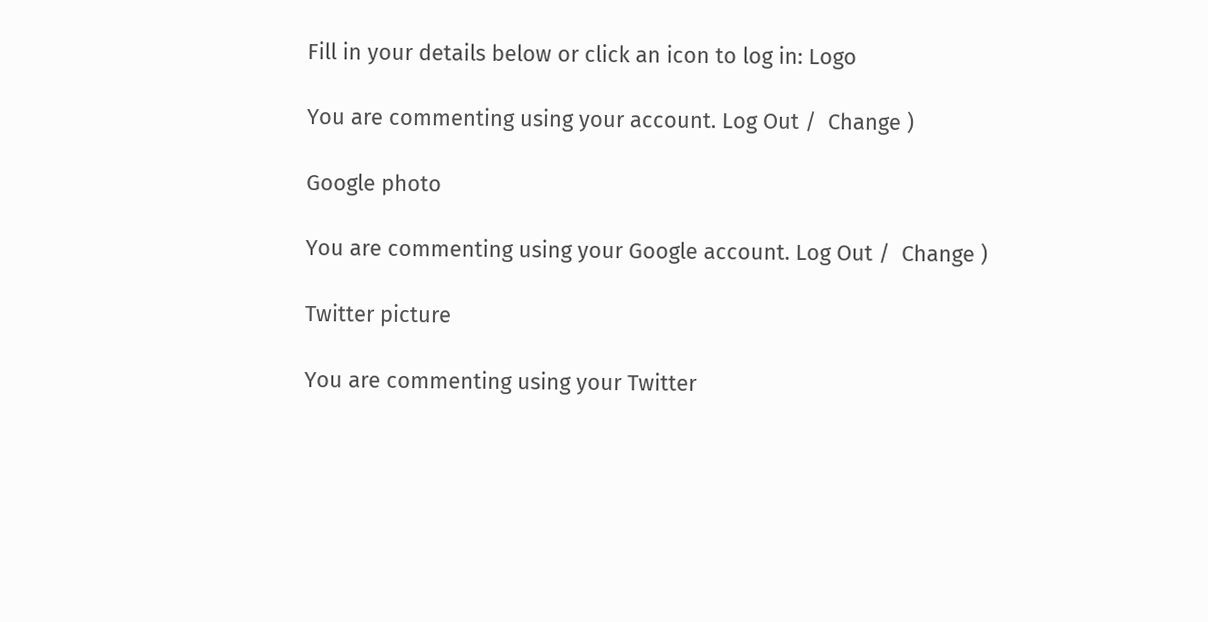Fill in your details below or click an icon to log in: Logo

You are commenting using your account. Log Out /  Change )

Google photo

You are commenting using your Google account. Log Out /  Change )

Twitter picture

You are commenting using your Twitter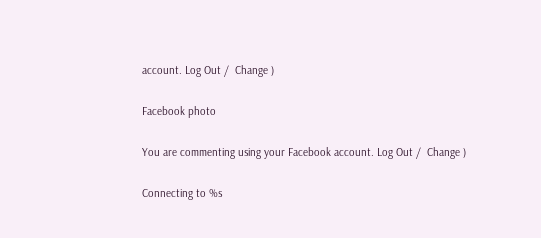account. Log Out /  Change )

Facebook photo

You are commenting using your Facebook account. Log Out /  Change )

Connecting to %s